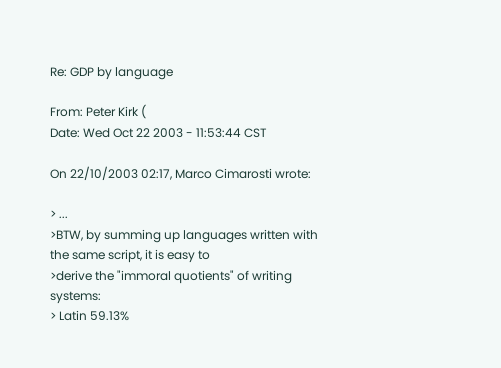Re: GDP by language

From: Peter Kirk (
Date: Wed Oct 22 2003 - 11:53:44 CST

On 22/10/2003 02:17, Marco Cimarosti wrote:

> ...
>BTW, by summing up languages written with the same script, it is easy to
>derive the "immoral quotients" of writing systems:
> Latin 59.13%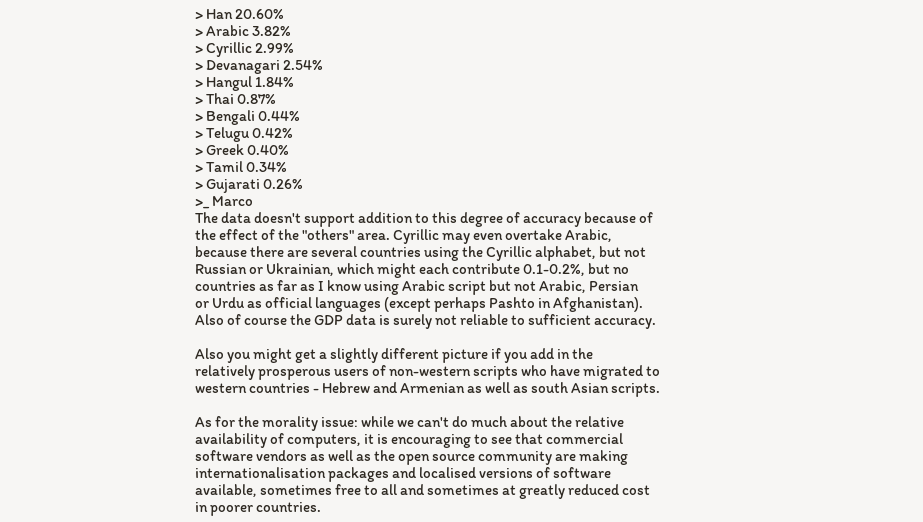> Han 20.60%
> Arabic 3.82%
> Cyrillic 2.99%
> Devanagari 2.54%
> Hangul 1.84%
> Thai 0.87%
> Bengali 0.44%
> Telugu 0.42%
> Greek 0.40%
> Tamil 0.34%
> Gujarati 0.26%
>_ Marco
The data doesn't support addition to this degree of accuracy because of
the effect of the "others" area. Cyrillic may even overtake Arabic,
because there are several countries using the Cyrillic alphabet, but not
Russian or Ukrainian, which might each contribute 0.1-0.2%, but no
countries as far as I know using Arabic script but not Arabic, Persian
or Urdu as official languages (except perhaps Pashto in Afghanistan).
Also of course the GDP data is surely not reliable to sufficient accuracy.

Also you might get a slightly different picture if you add in the
relatively prosperous users of non-western scripts who have migrated to
western countries - Hebrew and Armenian as well as south Asian scripts.

As for the morality issue: while we can't do much about the relative
availability of computers, it is encouraging to see that commercial
software vendors as well as the open source community are making
internationalisation packages and localised versions of software
available, sometimes free to all and sometimes at greatly reduced cost
in poorer countries.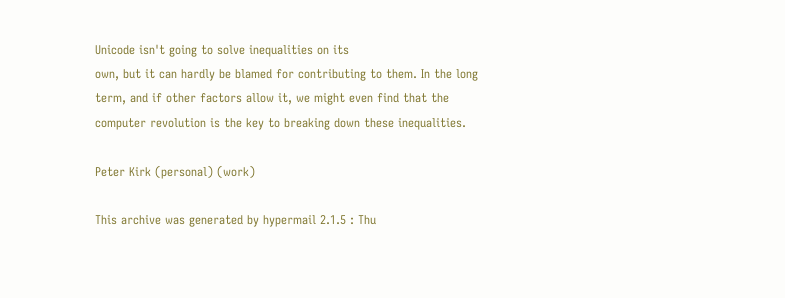Unicode isn't going to solve inequalities on its
own, but it can hardly be blamed for contributing to them. In the long
term, and if other factors allow it, we might even find that the
computer revolution is the key to breaking down these inequalities.

Peter Kirk (personal) (work)

This archive was generated by hypermail 2.1.5 : Thu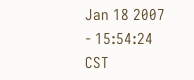Jan 18 2007 - 15:54:24 CST